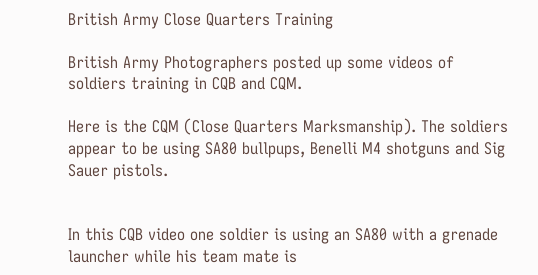British Army Close Quarters Training

British Army Photographers posted up some videos of soldiers training in CQB and CQM.

Here is the CQM (Close Quarters Marksmanship). The soldiers appear to be using SA80 bullpups, Benelli M4 shotguns and Sig Sauer pistols.


In this CQB video one soldier is using an SA80 with a grenade launcher while his team mate is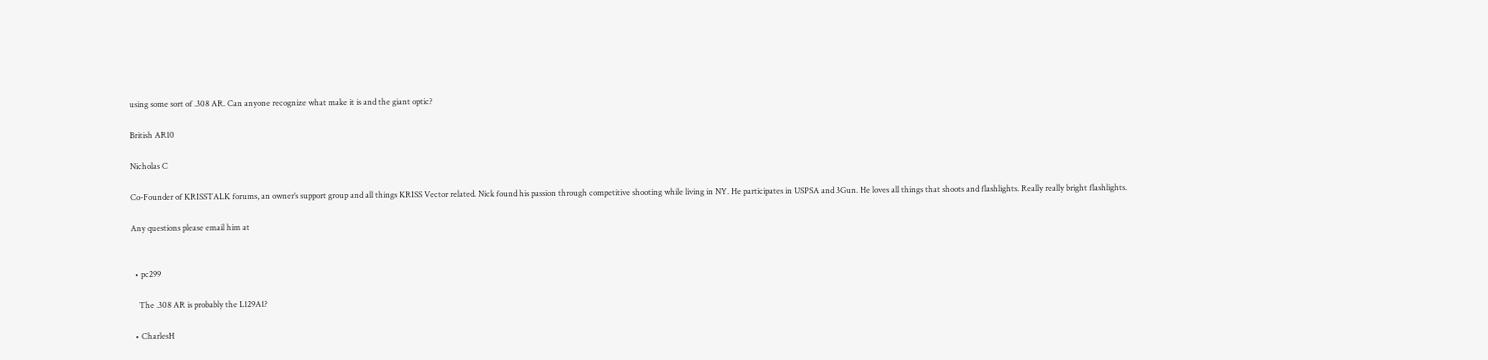using some sort of .308 AR. Can anyone recognize what make it is and the giant optic?

British AR10

Nicholas C

Co-Founder of KRISSTALK forums, an owner’s support group and all things KRISS Vector related. Nick found his passion through competitive shooting while living in NY. He participates in USPSA and 3Gun. He loves all things that shoots and flashlights. Really really bright flashlights.

Any questions please email him at


  • pc299

    The .308 AR is probably the L129A1?

  • CharlesH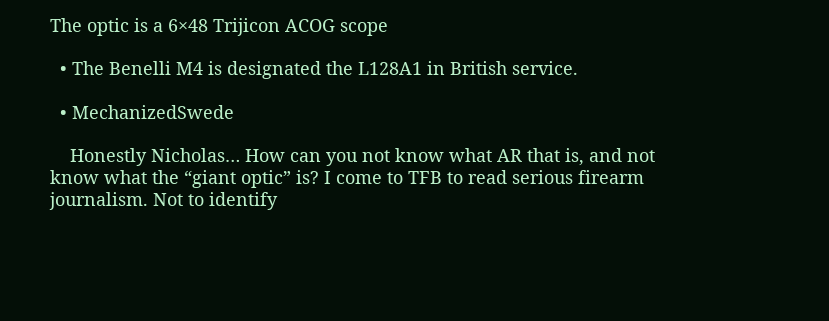The optic is a 6×48 Trijicon ACOG scope

  • The Benelli M4 is designated the L128A1 in British service.

  • MechanizedSwede

    Honestly Nicholas… How can you not know what AR that is, and not know what the “giant optic” is? I come to TFB to read serious firearm journalism. Not to identify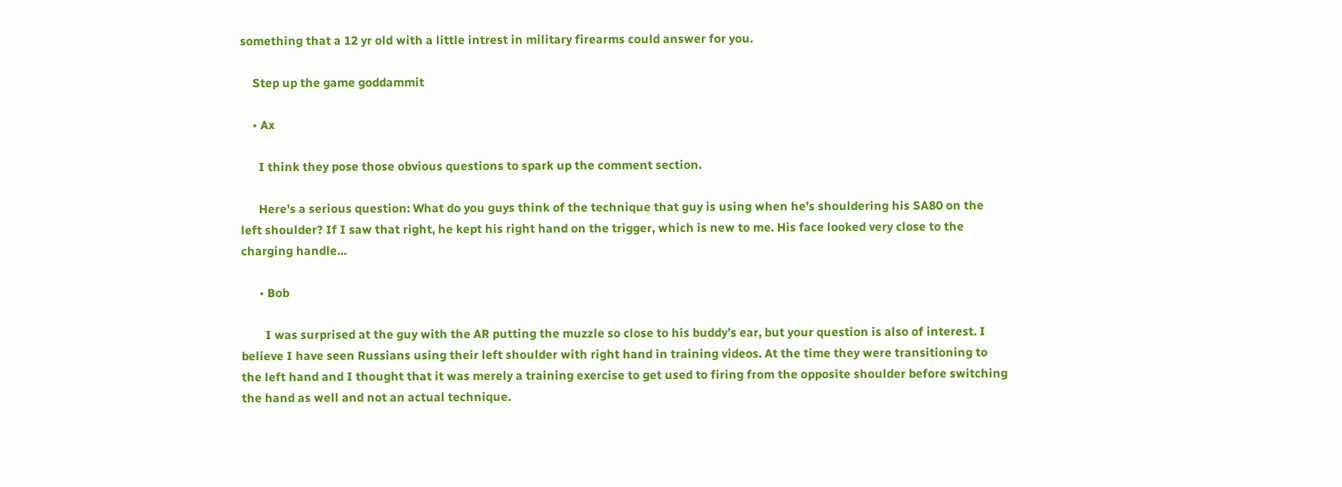something that a 12 yr old with a little intrest in military firearms could answer for you.

    Step up the game goddammit

    • Ax

      I think they pose those obvious questions to spark up the comment section.

      Here’s a serious question: What do you guys think of the technique that guy is using when he’s shouldering his SA80 on the left shoulder? If I saw that right, he kept his right hand on the trigger, which is new to me. His face looked very close to the charging handle…

      • Bob

        I was surprised at the guy with the AR putting the muzzle so close to his buddy’s ear, but your question is also of interest. I believe I have seen Russians using their left shoulder with right hand in training videos. At the time they were transitioning to the left hand and I thought that it was merely a training exercise to get used to firing from the opposite shoulder before switching the hand as well and not an actual technique.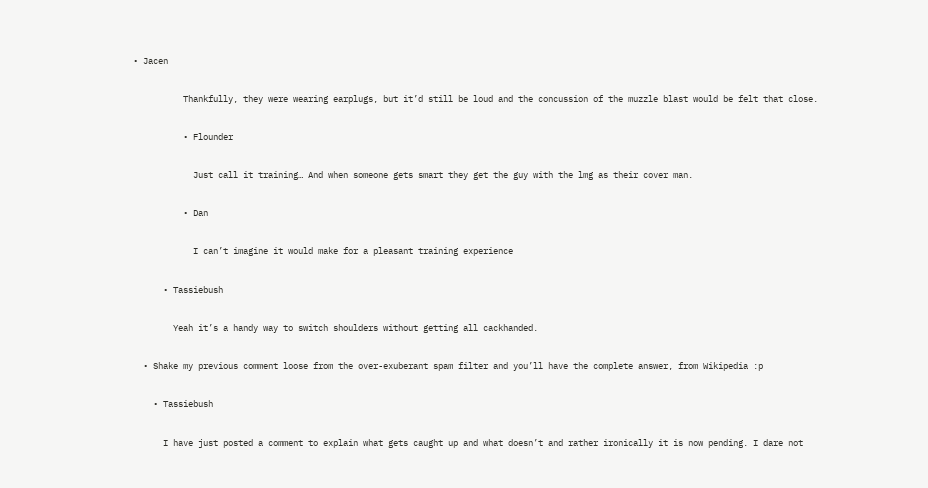• Jacen

          Thankfully, they were wearing earplugs, but it’d still be loud and the concussion of the muzzle blast would be felt that close.

          • Flounder

            Just call it training… And when someone gets smart they get the guy with the lmg as their cover man.

          • Dan

            I can’t imagine it would make for a pleasant training experience

      • Tassiebush

        Yeah it’s a handy way to switch shoulders without getting all cackhanded.

  • Shake my previous comment loose from the over-exuberant spam filter and you’ll have the complete answer, from Wikipedia :p

    • Tassiebush

      I have just posted a comment to explain what gets caught up and what doesn’t and rather ironically it is now pending. I dare not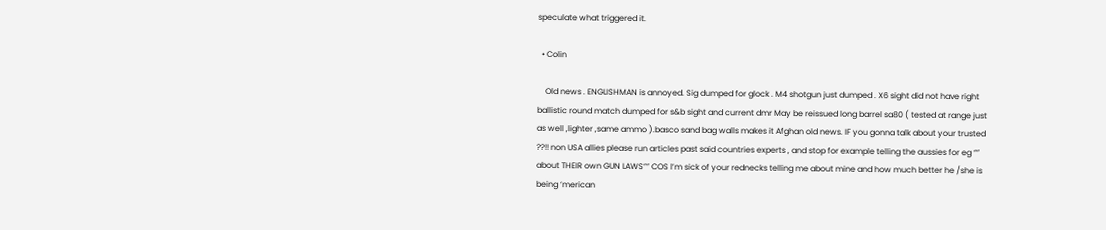speculate what triggered it.

  • Colin

    Old news . ENGLISHMAN is annoyed. Sig dumped for glock . M4 shotgun just dumped . X6 sight did not have right ballistic round match dumped for s&b sight and current dmr May be reissued long barrel sa80 ( tested at range just as well ,lighter ,same ammo ).basco sand bag walls makes it Afghan old news. IF you gonna talk about your trusted ??!! non USA allies please run articles past said countries experts , and stop for example telling the aussies for eg “” about THEIR own GUN LAWS”” COS l’m sick of your rednecks telling me about mine and how much better he /she is being ‘merican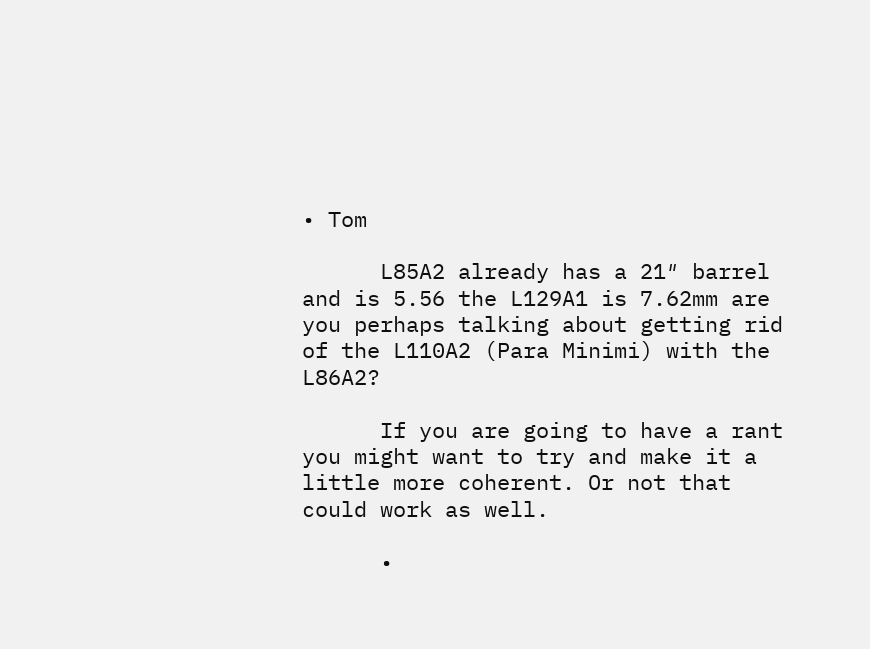• Tom

      L85A2 already has a 21″ barrel and is 5.56 the L129A1 is 7.62mm are you perhaps talking about getting rid of the L110A2 (Para Minimi) with the L86A2?

      If you are going to have a rant you might want to try and make it a little more coherent. Or not that could work as well.

      •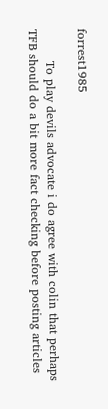forrest1985

        To play devils advocate i do agree with colin that perhaps TFB should do a bit more fact checking before posting articles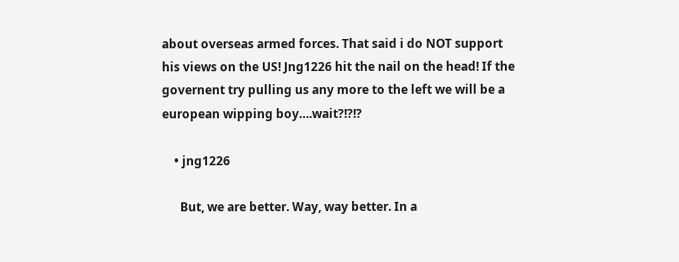about overseas armed forces. That said i do NOT support his views on the US! Jng1226 hit the nail on the head! If the governent try pulling us any more to the left we will be a european wipping boy….wait?!?!?

    • jng1226

      But, we are better. Way, way better. In a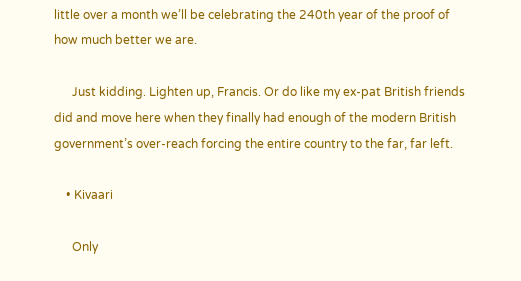little over a month we’ll be celebrating the 240th year of the proof of how much better we are.

      Just kidding. Lighten up, Francis. Or do like my ex-pat British friends did and move here when they finally had enough of the modern British government’s over-reach forcing the entire country to the far, far left.

    • Kivaari

      Only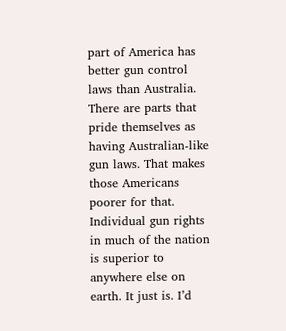part of America has better gun control laws than Australia. There are parts that pride themselves as having Australian-like gun laws. That makes those Americans poorer for that. Individual gun rights in much of the nation is superior to anywhere else on earth. It just is. I’d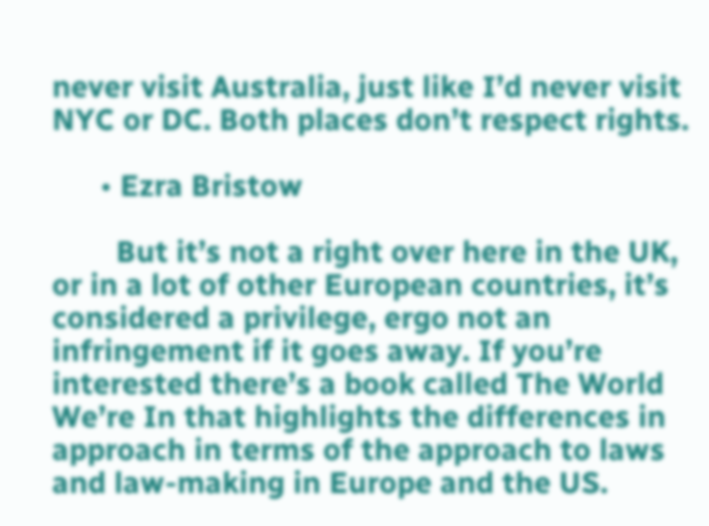never visit Australia, just like I’d never visit NYC or DC. Both places don’t respect rights.

      • Ezra Bristow

        But it’s not a right over here in the UK, or in a lot of other European countries, it’s considered a privilege, ergo not an infringement if it goes away. If you’re interested there’s a book called The World We’re In that highlights the differences in approach in terms of the approach to laws and law-making in Europe and the US.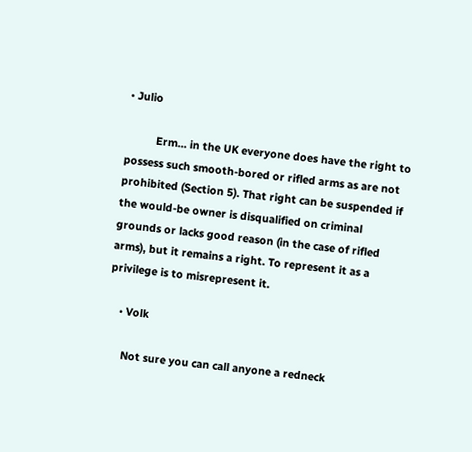• Julio

          Erm… in the UK everyone does have the right to possess such smooth-bored or rifled arms as are not prohibited (Section 5). That right can be suspended if the would-be owner is disqualified on criminal grounds or lacks good reason (in the case of rifled arms), but it remains a right. To represent it as a privilege is to misrepresent it.

    • Volk

      Not sure you can call anyone a redneck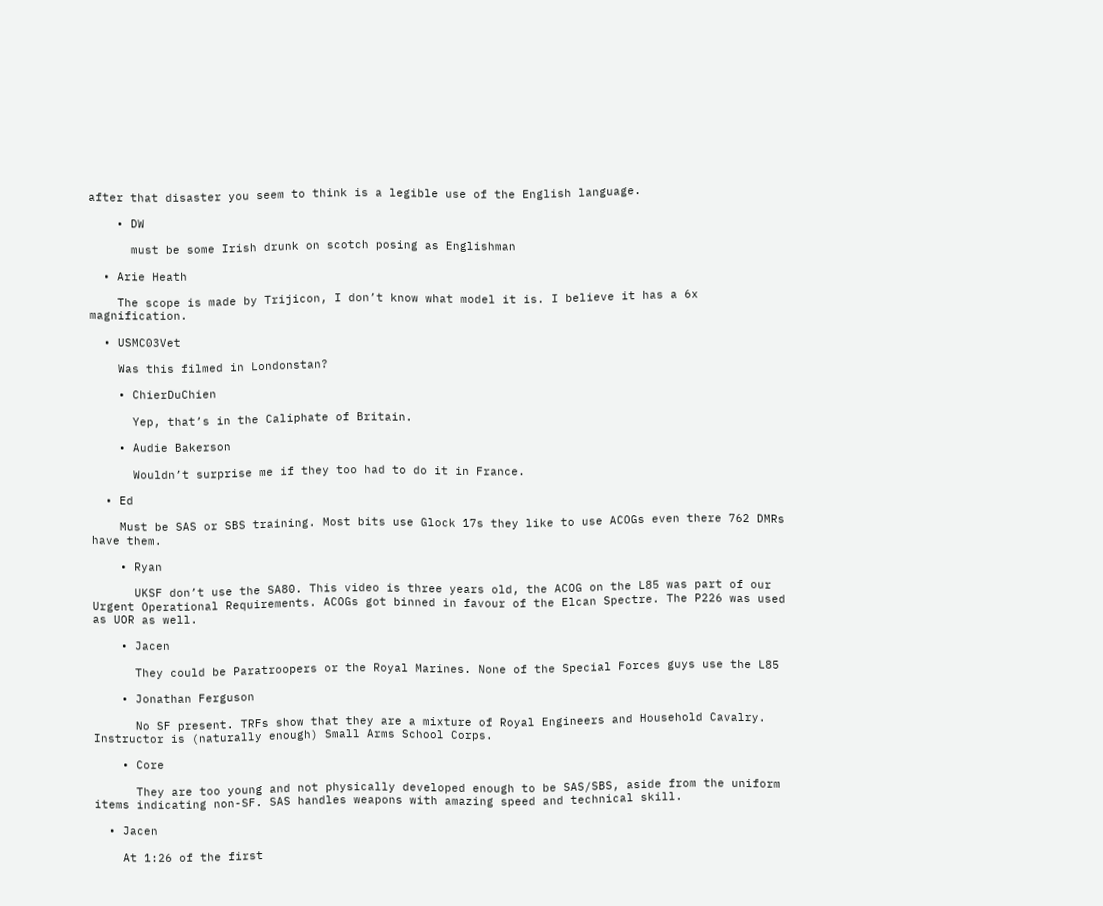after that disaster you seem to think is a legible use of the English language.

    • DW

      must be some Irish drunk on scotch posing as Englishman

  • Arie Heath

    The scope is made by Trijicon, I don’t know what model it is. I believe it has a 6x magnification.

  • USMC03Vet

    Was this filmed in Londonstan?

    • ChierDuChien

      Yep, that’s in the Caliphate of Britain.

    • Audie Bakerson

      Wouldn’t surprise me if they too had to do it in France.

  • Ed

    Must be SAS or SBS training. Most bits use Glock 17s they like to use ACOGs even there 762 DMRs have them.

    • Ryan

      UKSF don’t use the SA80. This video is three years old, the ACOG on the L85 was part of our Urgent Operational Requirements. ACOGs got binned in favour of the Elcan Spectre. The P226 was used as UOR as well.

    • Jacen

      They could be Paratroopers or the Royal Marines. None of the Special Forces guys use the L85

    • Jonathan Ferguson

      No SF present. TRFs show that they are a mixture of Royal Engineers and Household Cavalry. Instructor is (naturally enough) Small Arms School Corps.

    • Core

      They are too young and not physically developed enough to be SAS/SBS, aside from the uniform items indicating non-SF. SAS handles weapons with amazing speed and technical skill.

  • Jacen

    At 1:26 of the first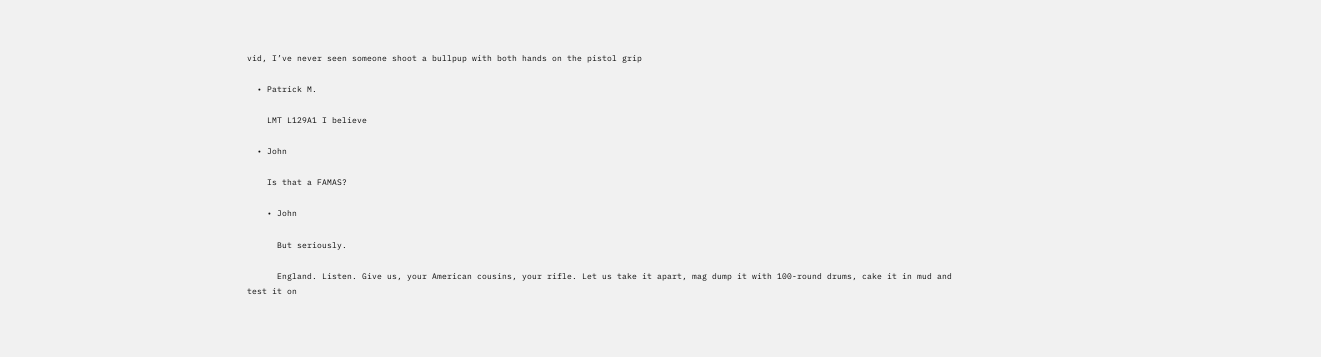vid, I’ve never seen someone shoot a bullpup with both hands on the pistol grip

  • Patrick M.

    LMT L129A1 I believe

  • John

    Is that a FAMAS?

    • John

      But seriously.

      England. Listen. Give us, your American cousins, your rifle. Let us take it apart, mag dump it with 100-round drums, cake it in mud and test it on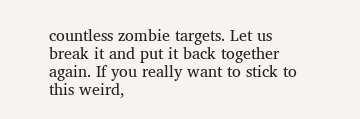countless zombie targets. Let us break it and put it back together again. If you really want to stick to this weird,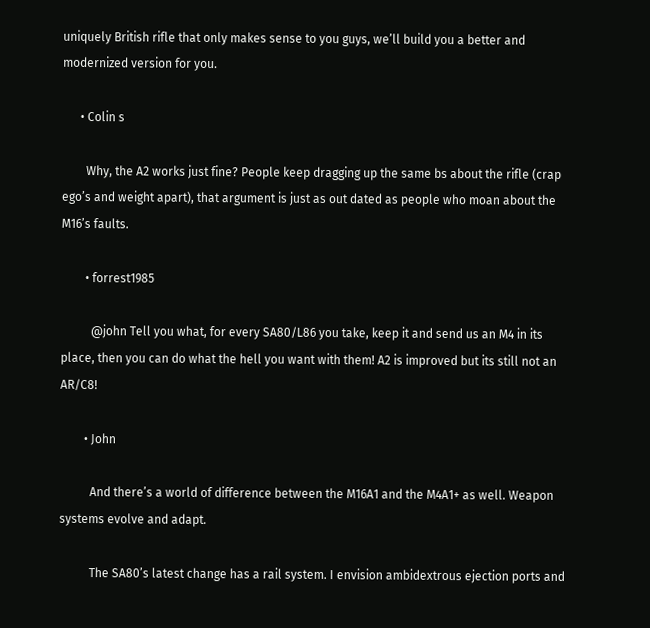uniquely British rifle that only makes sense to you guys, we’ll build you a better and modernized version for you.

      • Colin s

        Why, the A2 works just fine? People keep dragging up the same bs about the rifle (crap ego’s and weight apart), that argument is just as out dated as people who moan about the M16’s faults.

        • forrest1985

          @john Tell you what, for every SA80/L86 you take, keep it and send us an M4 in its place, then you can do what the hell you want with them! A2 is improved but its still not an AR/C8!

        • John

          And there’s a world of difference between the M16A1 and the M4A1+ as well. Weapon systems evolve and adapt.

          The SA80’s latest change has a rail system. I envision ambidextrous ejection ports and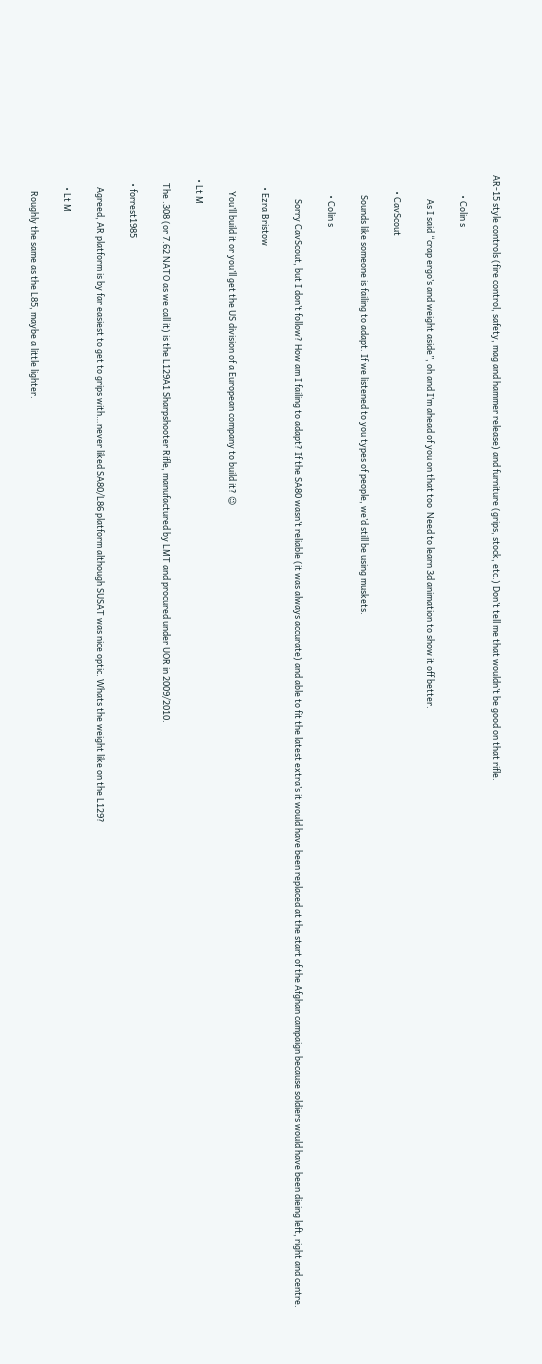AR-15 style controls (fire control, safety, mag and hammer release) and furniture (grips, stock, etc.) Don’t tell me that wouldn’t be good on that rifle.

          • Colin s

            As I said “crap ergo’s and weight aside”, oh and I’m ahead of you on that too  Need to learn 3d animation to show it off better.

        • CavScout

          Sounds like someone is failing to adapt. If we listened to you types of people, we’d still be using muskets.

          • Colin s

            Sorry CavScout, but I don’t follow? How am I failing to adapt? If the SA80 wasn’t reliable (it was always accurate) and able to fit the latest extra’s it would have been replaced at the start of the Afghan campaign because soldiers would have been dieing left, right and centre.

      • Ezra Bristow

        You’ll build it or you’ll get the US division of a European company to build it? 😉

  • Lt M

    The .308 (or 7.62 NATO as we call it) is the L129A1 Sharpshooter Rifle, manufactured by LMT and procured under UOR in 2009/2010.

    • forrest1985

      Agreed, AR platform is by far easiest to get to grips with…never liked SA80/L86 platform although SUSAT was nice optic. Whats the weight like on the L129?

      • Lt M

        Roughly the same as the L85, maybe a little lighter.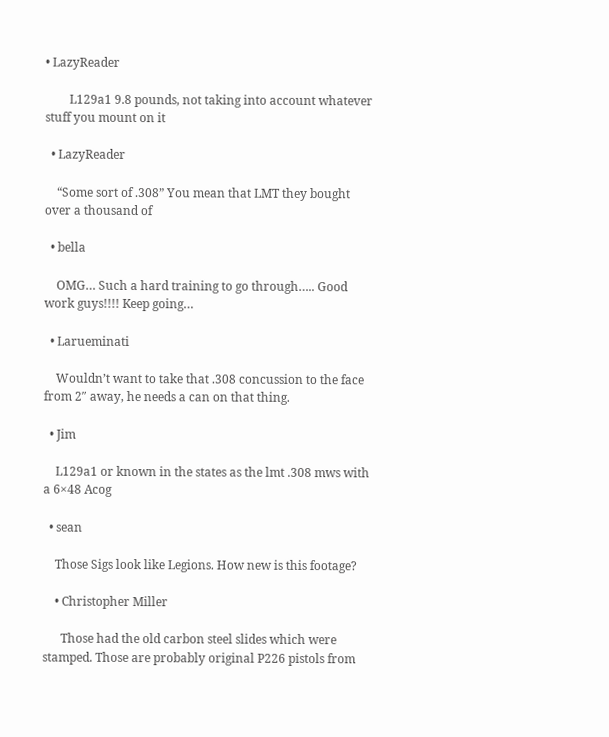• LazyReader

        L129a1 9.8 pounds, not taking into account whatever stuff you mount on it

  • LazyReader

    “Some sort of .308” You mean that LMT they bought over a thousand of

  • bella

    OMG… Such a hard training to go through….. Good work guys!!!! Keep going…

  • Larueminati

    Wouldn’t want to take that .308 concussion to the face from 2″ away, he needs a can on that thing.

  • Jim

    L129a1 or known in the states as the lmt .308 mws with a 6×48 Acog

  • sean

    Those Sigs look like Legions. How new is this footage?

    • Christopher Miller

      Those had the old carbon steel slides which were stamped. Those are probably original P226 pistols from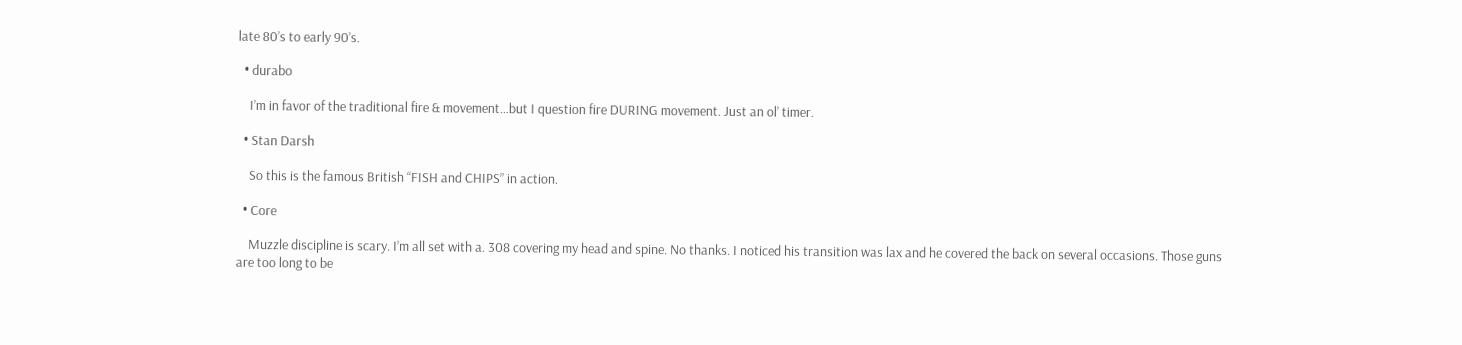late 80’s to early 90’s.

  • durabo

    I’m in favor of the traditional fire & movement…but I question fire DURING movement. Just an ol’ timer.

  • Stan Darsh

    So this is the famous British “FISH and CHIPS” in action.

  • Core

    Muzzle discipline is scary. I’m all set with a. 308 covering my head and spine. No thanks. I noticed his transition was lax and he covered the back on several occasions. Those guns are too long to be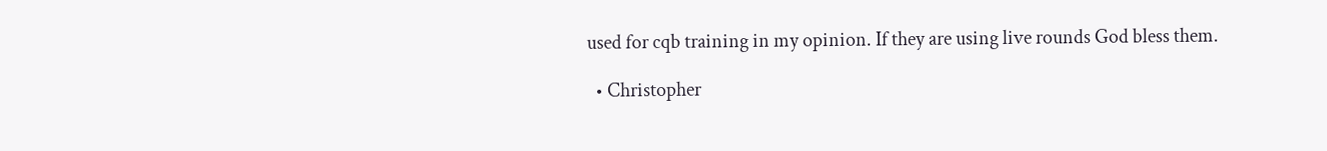used for cqb training in my opinion. If they are using live rounds God bless them.

  • Christopher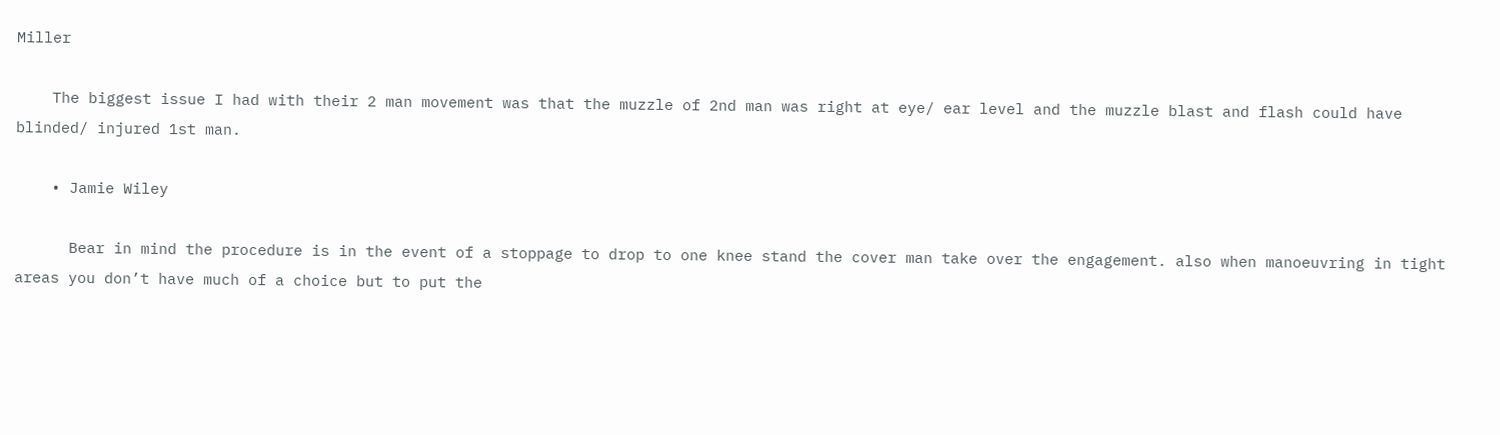Miller

    The biggest issue I had with their 2 man movement was that the muzzle of 2nd man was right at eye/ ear level and the muzzle blast and flash could have blinded/ injured 1st man.

    • Jamie Wiley

      Bear in mind the procedure is in the event of a stoppage to drop to one knee stand the cover man take over the engagement. also when manoeuvring in tight areas you don’t have much of a choice but to put the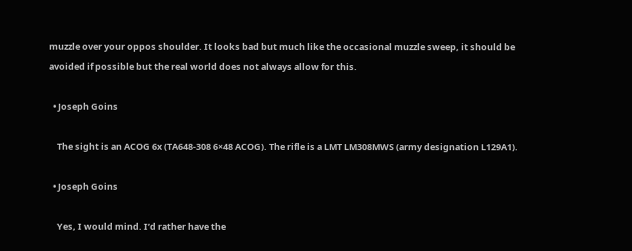muzzle over your oppos shoulder. It looks bad but much like the occasional muzzle sweep, it should be avoided if possible but the real world does not always allow for this.

  • Joseph Goins

    The sight is an ACOG 6x (TA648-308 6×48 ACOG). The rifle is a LMT LM308MWS (army designation L129A1).

  • Joseph Goins

    Yes, I would mind. I’d rather have the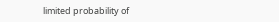limited probability of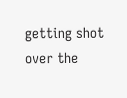getting shot over the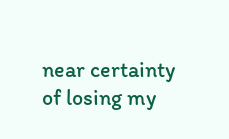near certainty of losing my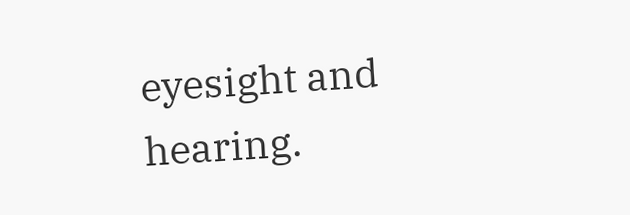eyesight and hearing.